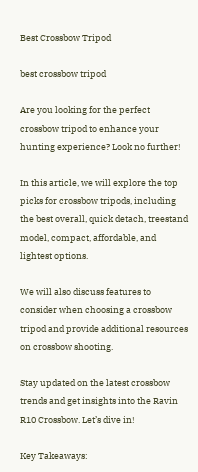Best Crossbow Tripod

best crossbow tripod

Are you looking for the perfect crossbow tripod to enhance your hunting experience? Look no further!

In this article, we will explore the top picks for crossbow tripods, including the best overall, quick detach, treestand model, compact, affordable, and lightest options.

We will also discuss features to consider when choosing a crossbow tripod and provide additional resources on crossbow shooting.

Stay updated on the latest crossbow trends and get insights into the Ravin R10 Crossbow. Let’s dive in!

Key Takeaways: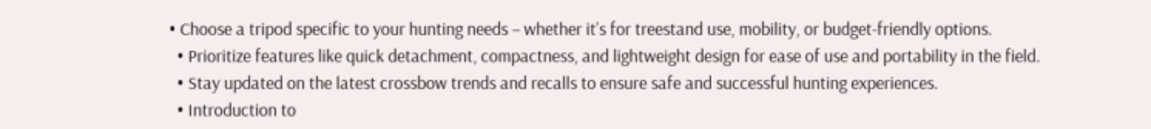• Choose a tripod specific to your hunting needs – whether it’s for treestand use, mobility, or budget-friendly options.
  • Prioritize features like quick detachment, compactness, and lightweight design for ease of use and portability in the field.
  • Stay updated on the latest crossbow trends and recalls to ensure safe and successful hunting experiences.
  • Introduction to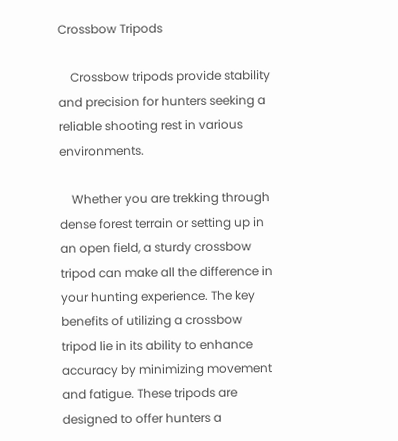Crossbow Tripods

    Crossbow tripods provide stability and precision for hunters seeking a reliable shooting rest in various environments.

    Whether you are trekking through dense forest terrain or setting up in an open field, a sturdy crossbow tripod can make all the difference in your hunting experience. The key benefits of utilizing a crossbow tripod lie in its ability to enhance accuracy by minimizing movement and fatigue. These tripods are designed to offer hunters a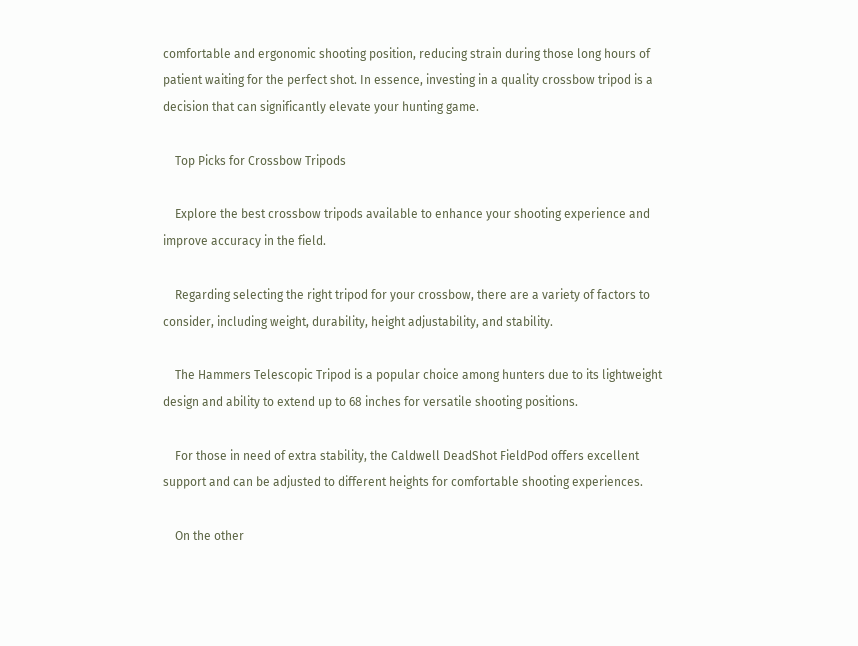comfortable and ergonomic shooting position, reducing strain during those long hours of patient waiting for the perfect shot. In essence, investing in a quality crossbow tripod is a decision that can significantly elevate your hunting game.

    Top Picks for Crossbow Tripods

    Explore the best crossbow tripods available to enhance your shooting experience and improve accuracy in the field.

    Regarding selecting the right tripod for your crossbow, there are a variety of factors to consider, including weight, durability, height adjustability, and stability.

    The Hammers Telescopic Tripod is a popular choice among hunters due to its lightweight design and ability to extend up to 68 inches for versatile shooting positions.

    For those in need of extra stability, the Caldwell DeadShot FieldPod offers excellent support and can be adjusted to different heights for comfortable shooting experiences.

    On the other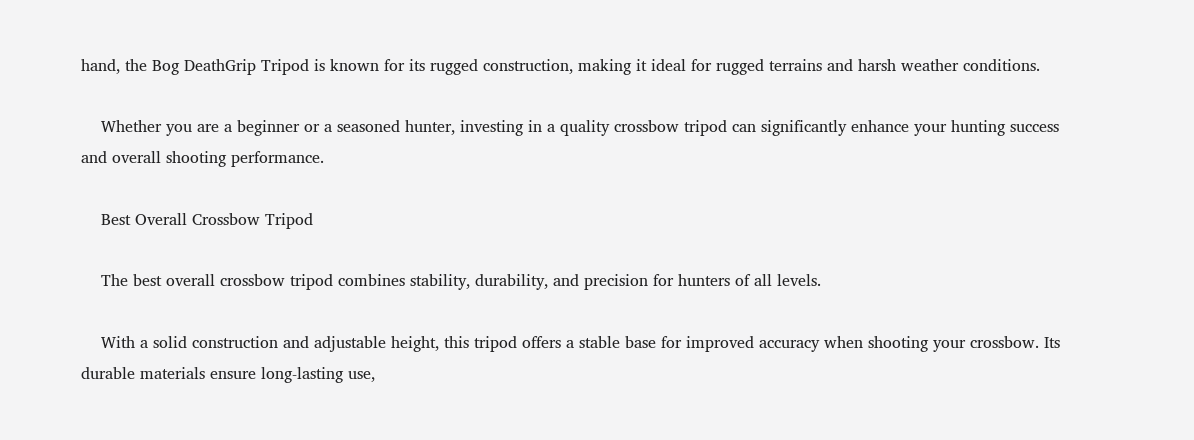hand, the Bog DeathGrip Tripod is known for its rugged construction, making it ideal for rugged terrains and harsh weather conditions.

    Whether you are a beginner or a seasoned hunter, investing in a quality crossbow tripod can significantly enhance your hunting success and overall shooting performance.

    Best Overall Crossbow Tripod

    The best overall crossbow tripod combines stability, durability, and precision for hunters of all levels.

    With a solid construction and adjustable height, this tripod offers a stable base for improved accuracy when shooting your crossbow. Its durable materials ensure long-lasting use,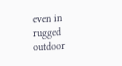even in rugged outdoor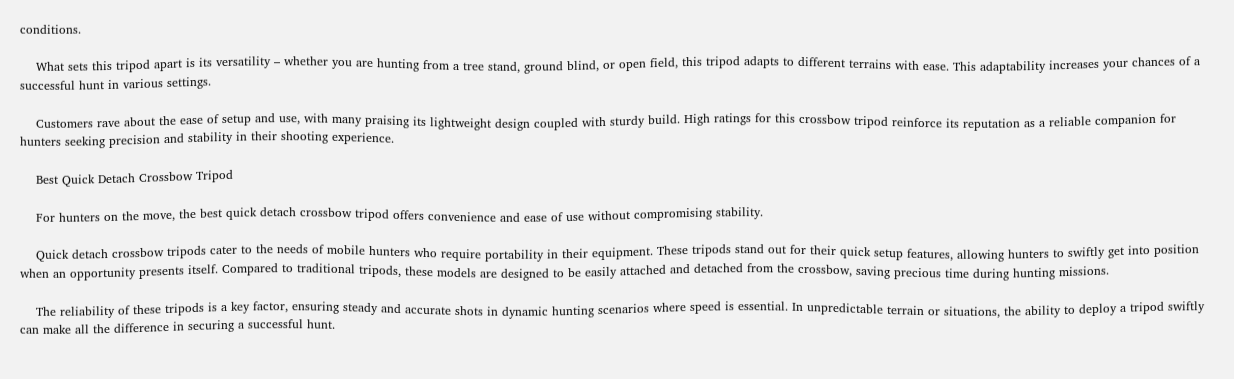conditions.

    What sets this tripod apart is its versatility – whether you are hunting from a tree stand, ground blind, or open field, this tripod adapts to different terrains with ease. This adaptability increases your chances of a successful hunt in various settings.

    Customers rave about the ease of setup and use, with many praising its lightweight design coupled with sturdy build. High ratings for this crossbow tripod reinforce its reputation as a reliable companion for hunters seeking precision and stability in their shooting experience.

    Best Quick Detach Crossbow Tripod

    For hunters on the move, the best quick detach crossbow tripod offers convenience and ease of use without compromising stability.

    Quick detach crossbow tripods cater to the needs of mobile hunters who require portability in their equipment. These tripods stand out for their quick setup features, allowing hunters to swiftly get into position when an opportunity presents itself. Compared to traditional tripods, these models are designed to be easily attached and detached from the crossbow, saving precious time during hunting missions.

    The reliability of these tripods is a key factor, ensuring steady and accurate shots in dynamic hunting scenarios where speed is essential. In unpredictable terrain or situations, the ability to deploy a tripod swiftly can make all the difference in securing a successful hunt.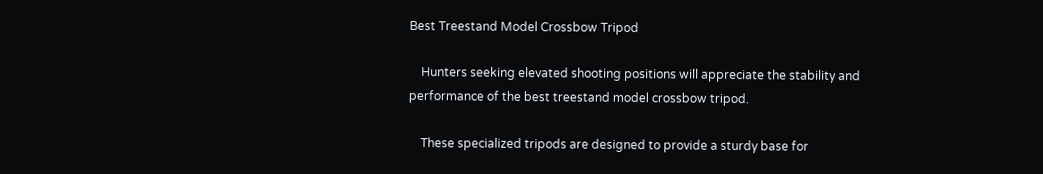Best Treestand Model Crossbow Tripod

    Hunters seeking elevated shooting positions will appreciate the stability and performance of the best treestand model crossbow tripod.

    These specialized tripods are designed to provide a sturdy base for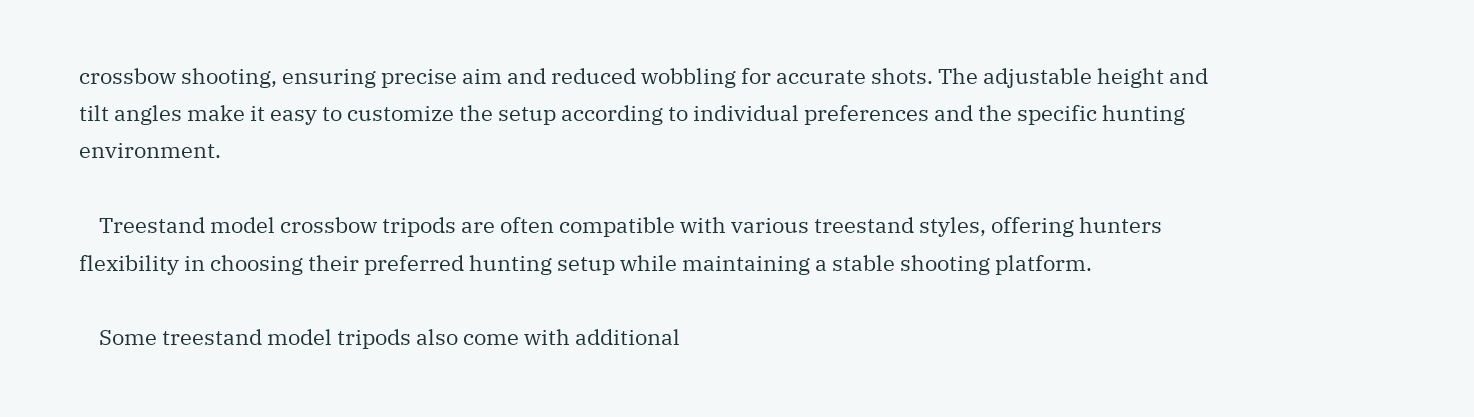crossbow shooting, ensuring precise aim and reduced wobbling for accurate shots. The adjustable height and tilt angles make it easy to customize the setup according to individual preferences and the specific hunting environment.

    Treestand model crossbow tripods are often compatible with various treestand styles, offering hunters flexibility in choosing their preferred hunting setup while maintaining a stable shooting platform.

    Some treestand model tripods also come with additional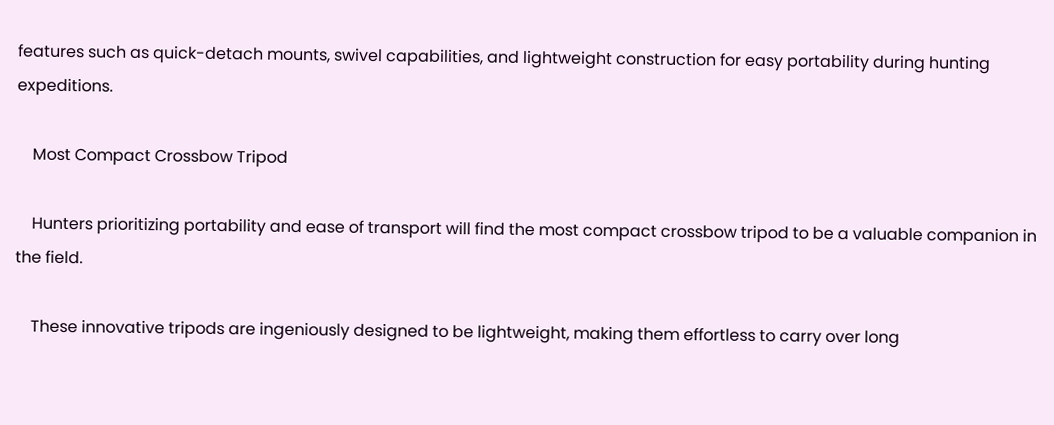features such as quick-detach mounts, swivel capabilities, and lightweight construction for easy portability during hunting expeditions.

    Most Compact Crossbow Tripod

    Hunters prioritizing portability and ease of transport will find the most compact crossbow tripod to be a valuable companion in the field.

    These innovative tripods are ingeniously designed to be lightweight, making them effortless to carry over long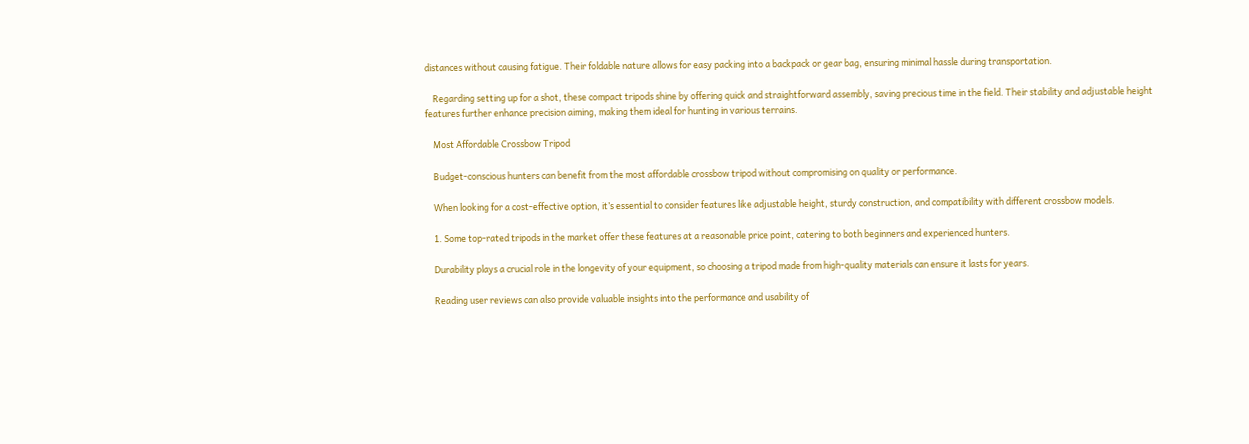distances without causing fatigue. Their foldable nature allows for easy packing into a backpack or gear bag, ensuring minimal hassle during transportation.

    Regarding setting up for a shot, these compact tripods shine by offering quick and straightforward assembly, saving precious time in the field. Their stability and adjustable height features further enhance precision aiming, making them ideal for hunting in various terrains.

    Most Affordable Crossbow Tripod

    Budget-conscious hunters can benefit from the most affordable crossbow tripod without compromising on quality or performance.

    When looking for a cost-effective option, it’s essential to consider features like adjustable height, sturdy construction, and compatibility with different crossbow models.

    1. Some top-rated tripods in the market offer these features at a reasonable price point, catering to both beginners and experienced hunters.

    Durability plays a crucial role in the longevity of your equipment, so choosing a tripod made from high-quality materials can ensure it lasts for years.

    Reading user reviews can also provide valuable insights into the performance and usability of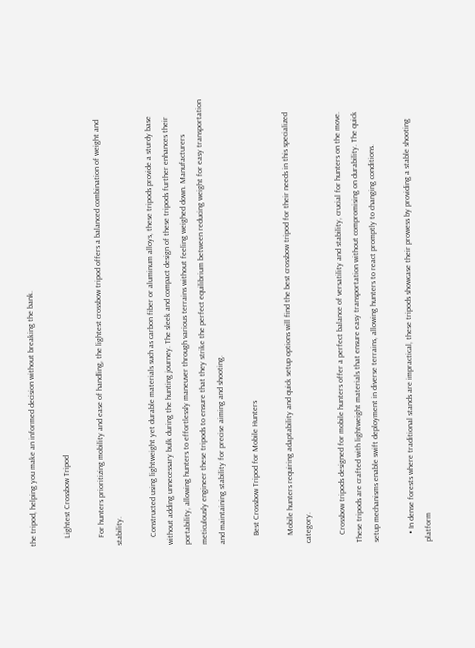the tripod, helping you make an informed decision without breaking the bank.

    Lightest Crossbow Tripod

    For hunters prioritizing mobility and ease of handling, the lightest crossbow tripod offers a balanced combination of weight and stability.

    Constructed using lightweight yet durable materials such as carbon fiber or aluminum alloys, these tripods provide a sturdy base without adding unnecessary bulk during the hunting journey. The sleek and compact design of these tripods further enhances their portability, allowing hunters to effortlessly maneuver through various terrains without feeling weighed down. Manufacturers meticulously engineer these tripods to ensure that they strike the perfect equilibrium between reducing weight for easy transportation and maintaining stability for precise aiming and shooting.

    Best Crossbow Tripod for Mobile Hunters

    Mobile hunters requiring adaptability and quick setup options will find the best crossbow tripod for their needs in this specialized category.

    Crossbow tripods designed for mobile hunters offer a perfect balance of versatility and stability, crucial for hunters on the move. These tripods are crafted with lightweight materials that ensure easy transportation without compromising on durability. The quick setup mechanisms enable swift deployment in diverse terrains, allowing hunters to react promptly to changing conditions.

    • In dense forests where traditional stands are impractical, these tripods showcase their prowess by providing a stable shooting platform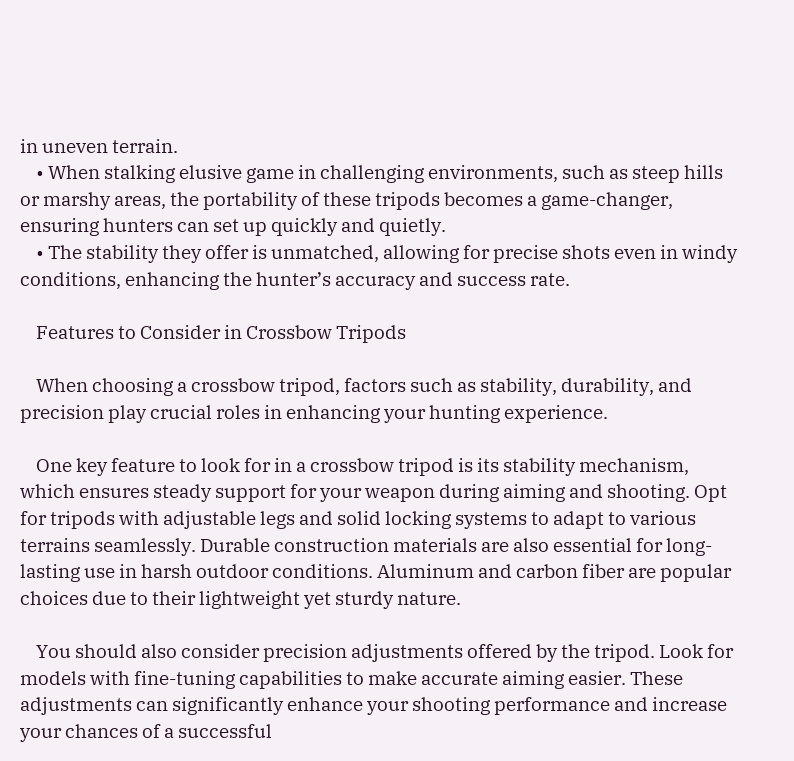in uneven terrain.
    • When stalking elusive game in challenging environments, such as steep hills or marshy areas, the portability of these tripods becomes a game-changer, ensuring hunters can set up quickly and quietly.
    • The stability they offer is unmatched, allowing for precise shots even in windy conditions, enhancing the hunter’s accuracy and success rate.

    Features to Consider in Crossbow Tripods

    When choosing a crossbow tripod, factors such as stability, durability, and precision play crucial roles in enhancing your hunting experience.

    One key feature to look for in a crossbow tripod is its stability mechanism, which ensures steady support for your weapon during aiming and shooting. Opt for tripods with adjustable legs and solid locking systems to adapt to various terrains seamlessly. Durable construction materials are also essential for long-lasting use in harsh outdoor conditions. Aluminum and carbon fiber are popular choices due to their lightweight yet sturdy nature.

    You should also consider precision adjustments offered by the tripod. Look for models with fine-tuning capabilities to make accurate aiming easier. These adjustments can significantly enhance your shooting performance and increase your chances of a successful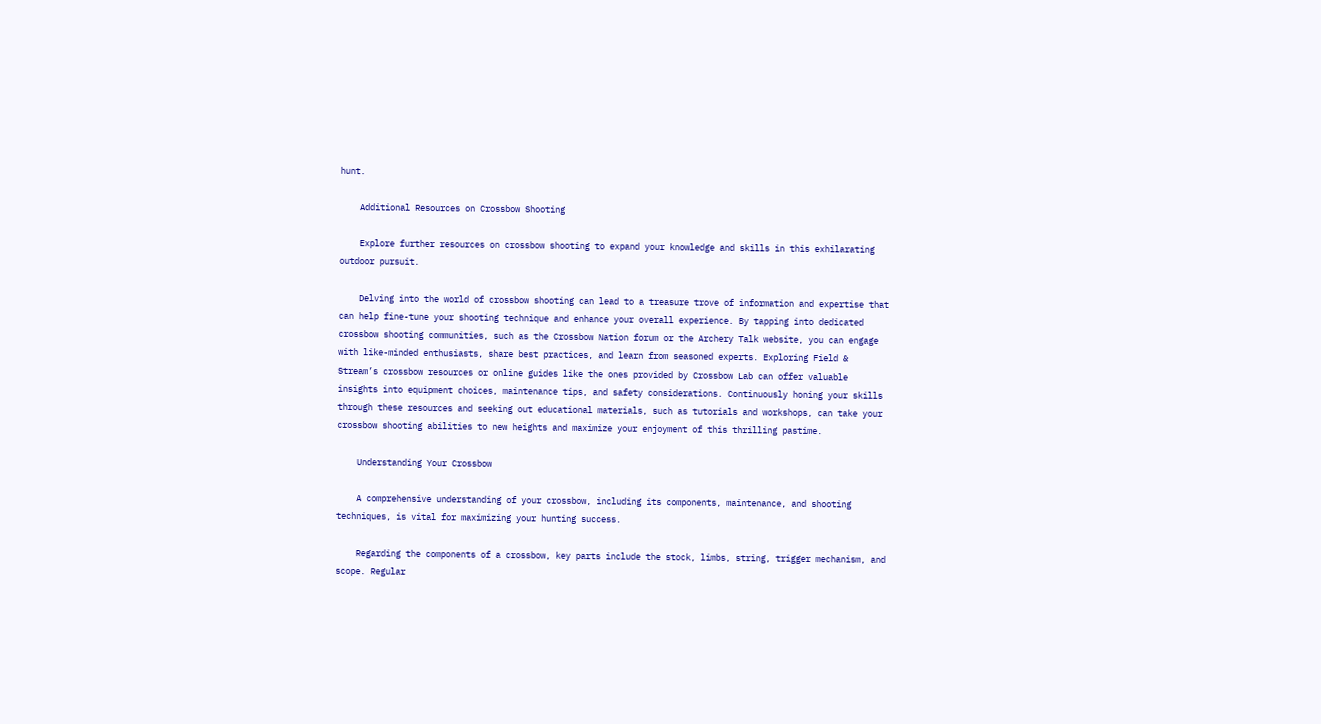hunt.

    Additional Resources on Crossbow Shooting

    Explore further resources on crossbow shooting to expand your knowledge and skills in this exhilarating outdoor pursuit.

    Delving into the world of crossbow shooting can lead to a treasure trove of information and expertise that can help fine-tune your shooting technique and enhance your overall experience. By tapping into dedicated crossbow shooting communities, such as the Crossbow Nation forum or the Archery Talk website, you can engage with like-minded enthusiasts, share best practices, and learn from seasoned experts. Exploring Field & Stream’s crossbow resources or online guides like the ones provided by Crossbow Lab can offer valuable insights into equipment choices, maintenance tips, and safety considerations. Continuously honing your skills through these resources and seeking out educational materials, such as tutorials and workshops, can take your crossbow shooting abilities to new heights and maximize your enjoyment of this thrilling pastime.

    Understanding Your Crossbow

    A comprehensive understanding of your crossbow, including its components, maintenance, and shooting techniques, is vital for maximizing your hunting success.

    Regarding the components of a crossbow, key parts include the stock, limbs, string, trigger mechanism, and scope. Regular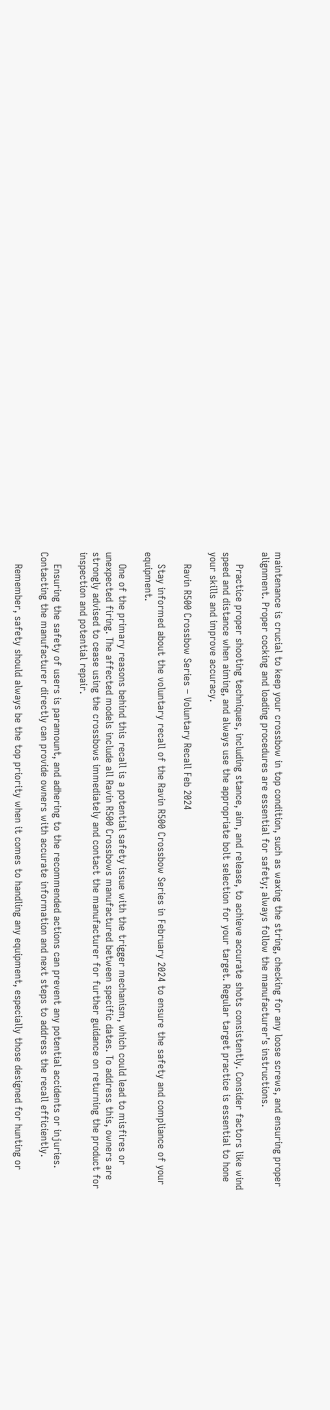maintenance is crucial to keep your crossbow in top condition, such as waxing the string, checking for any loose screws, and ensuring proper alignment. Proper cocking and loading procedures are essential for safety; always follow the manufacturer’s instructions.

    Practice proper shooting techniques, including stance, aim, and release, to achieve accurate shots consistently. Consider factors like wind speed and distance when aiming, and always use the appropriate bolt selection for your target. Regular target practice is essential to hone your skills and improve accuracy.

    Ravin R500 Crossbow Series – Voluntary Recall Feb 2024

    Stay informed about the voluntary recall of the Ravin R500 Crossbow Series in February 2024 to ensure the safety and compliance of your equipment.

    One of the primary reasons behind this recall is a potential safety issue with the trigger mechanism, which could lead to misfires or unexpected firing. The affected models include all Ravin R500 Crossbows manufactured between specific dates. To address this, owners are strongly advised to cease using the crossbows immediately and contact the manufacturer for further guidance on returning the product for inspection and potential repair.

    Ensuring the safety of users is paramount, and adhering to the recommended actions can prevent any potential accidents or injuries. Contacting the manufacturer directly can provide owners with accurate information and next steps to address the recall efficiently.

    Remember, safety should always be the top priority when it comes to handling any equipment, especially those designed for hunting or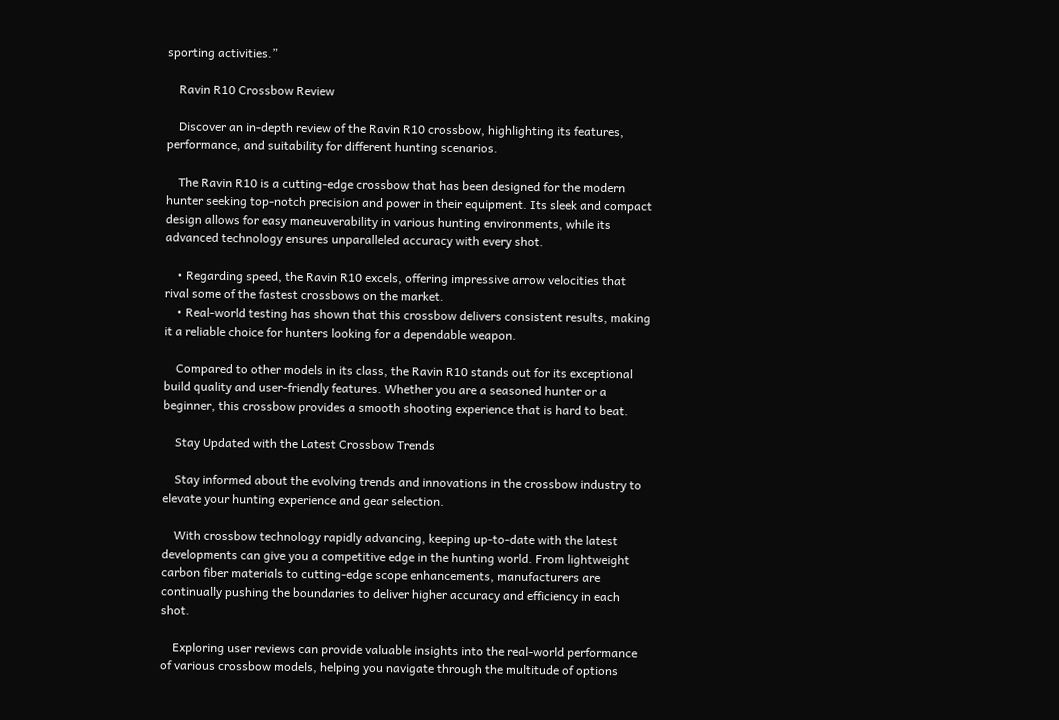sporting activities.”

    Ravin R10 Crossbow Review

    Discover an in-depth review of the Ravin R10 crossbow, highlighting its features, performance, and suitability for different hunting scenarios.

    The Ravin R10 is a cutting-edge crossbow that has been designed for the modern hunter seeking top-notch precision and power in their equipment. Its sleek and compact design allows for easy maneuverability in various hunting environments, while its advanced technology ensures unparalleled accuracy with every shot.

    • Regarding speed, the Ravin R10 excels, offering impressive arrow velocities that rival some of the fastest crossbows on the market.
    • Real-world testing has shown that this crossbow delivers consistent results, making it a reliable choice for hunters looking for a dependable weapon.

    Compared to other models in its class, the Ravin R10 stands out for its exceptional build quality and user-friendly features. Whether you are a seasoned hunter or a beginner, this crossbow provides a smooth shooting experience that is hard to beat.

    Stay Updated with the Latest Crossbow Trends

    Stay informed about the evolving trends and innovations in the crossbow industry to elevate your hunting experience and gear selection.

    With crossbow technology rapidly advancing, keeping up-to-date with the latest developments can give you a competitive edge in the hunting world. From lightweight carbon fiber materials to cutting-edge scope enhancements, manufacturers are continually pushing the boundaries to deliver higher accuracy and efficiency in each shot.

    Exploring user reviews can provide valuable insights into the real-world performance of various crossbow models, helping you navigate through the multitude of options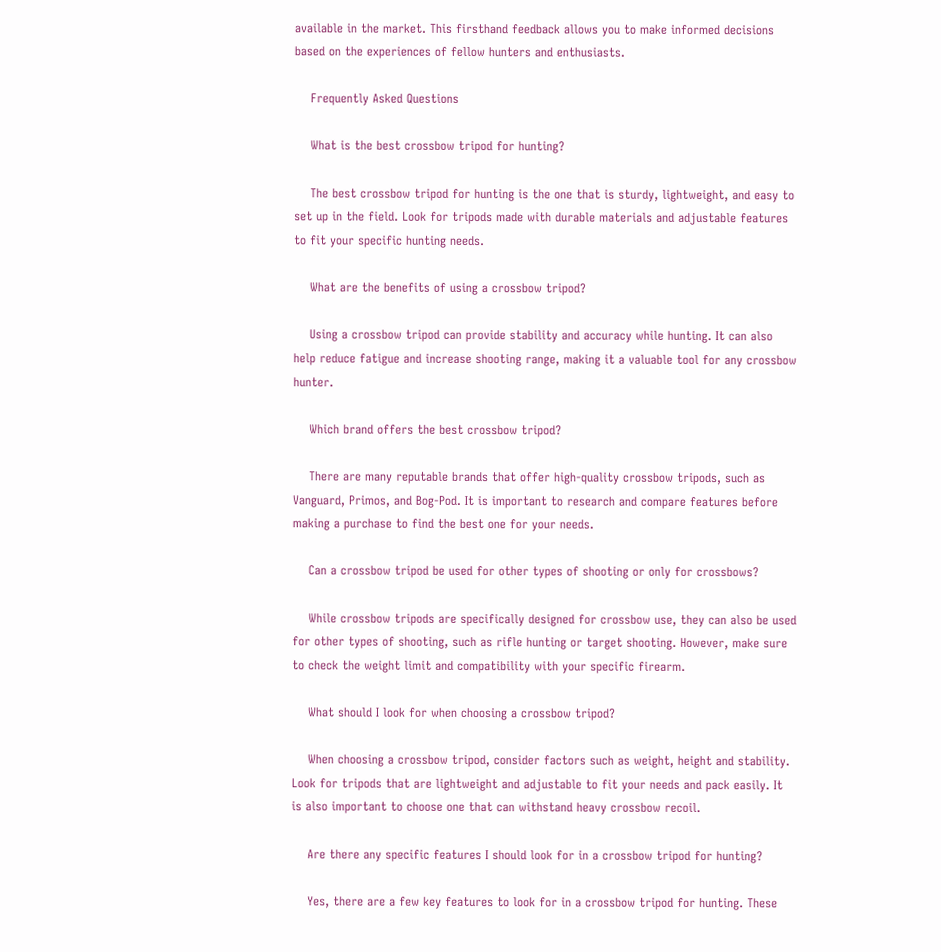available in the market. This firsthand feedback allows you to make informed decisions based on the experiences of fellow hunters and enthusiasts.

    Frequently Asked Questions

    What is the best crossbow tripod for hunting?

    The best crossbow tripod for hunting is the one that is sturdy, lightweight, and easy to set up in the field. Look for tripods made with durable materials and adjustable features to fit your specific hunting needs.

    What are the benefits of using a crossbow tripod?

    Using a crossbow tripod can provide stability and accuracy while hunting. It can also help reduce fatigue and increase shooting range, making it a valuable tool for any crossbow hunter.

    Which brand offers the best crossbow tripod?

    There are many reputable brands that offer high-quality crossbow tripods, such as Vanguard, Primos, and Bog-Pod. It is important to research and compare features before making a purchase to find the best one for your needs.

    Can a crossbow tripod be used for other types of shooting or only for crossbows?

    While crossbow tripods are specifically designed for crossbow use, they can also be used for other types of shooting, such as rifle hunting or target shooting. However, make sure to check the weight limit and compatibility with your specific firearm.

    What should I look for when choosing a crossbow tripod?

    When choosing a crossbow tripod, consider factors such as weight, height and stability. Look for tripods that are lightweight and adjustable to fit your needs and pack easily. It is also important to choose one that can withstand heavy crossbow recoil.

    Are there any specific features I should look for in a crossbow tripod for hunting?

    Yes, there are a few key features to look for in a crossbow tripod for hunting. These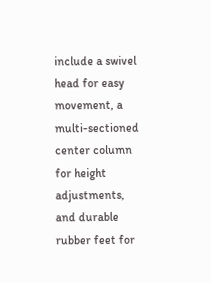include a swivel head for easy movement, a multi-sectioned center column for height adjustments, and durable rubber feet for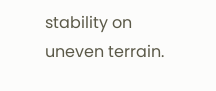stability on uneven terrain.